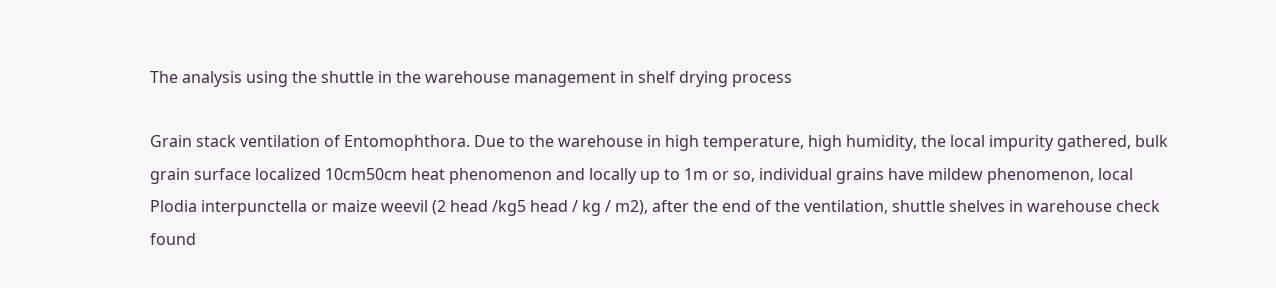The analysis using the shuttle in the warehouse management in shelf drying process

Grain stack ventilation of Entomophthora. Due to the warehouse in high temperature, high humidity, the local impurity gathered, bulk grain surface localized 10cm50cm heat phenomenon and locally up to 1m or so, individual grains have mildew phenomenon, local Plodia interpunctella or maize weevil (2 head /kg5 head / kg / m2), after the end of the ventilation, shuttle shelves in warehouse check found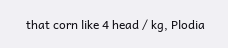that corn like 4 head / kg, Plodia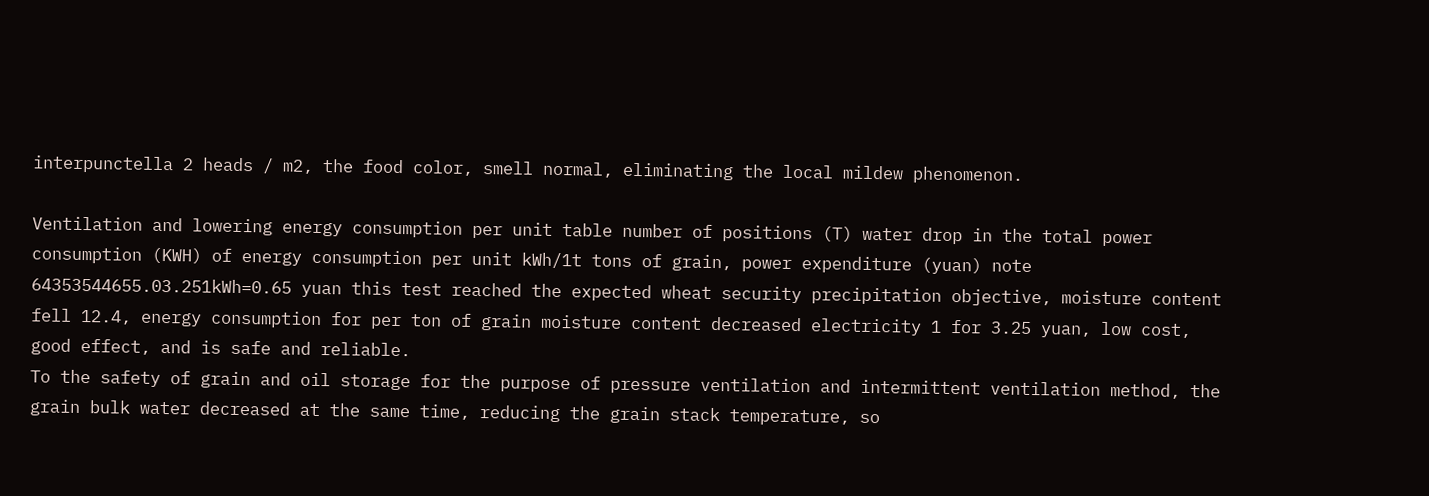interpunctella 2 heads / m2, the food color, smell normal, eliminating the local mildew phenomenon.

Ventilation and lowering energy consumption per unit table number of positions (T) water drop in the total power consumption (KWH) of energy consumption per unit kWh/1t tons of grain, power expenditure (yuan) note 64353544655.03.251kWh=0.65 yuan this test reached the expected wheat security precipitation objective, moisture content fell 12.4, energy consumption for per ton of grain moisture content decreased electricity 1 for 3.25 yuan, low cost, good effect, and is safe and reliable.
To the safety of grain and oil storage for the purpose of pressure ventilation and intermittent ventilation method, the grain bulk water decreased at the same time, reducing the grain stack temperature, so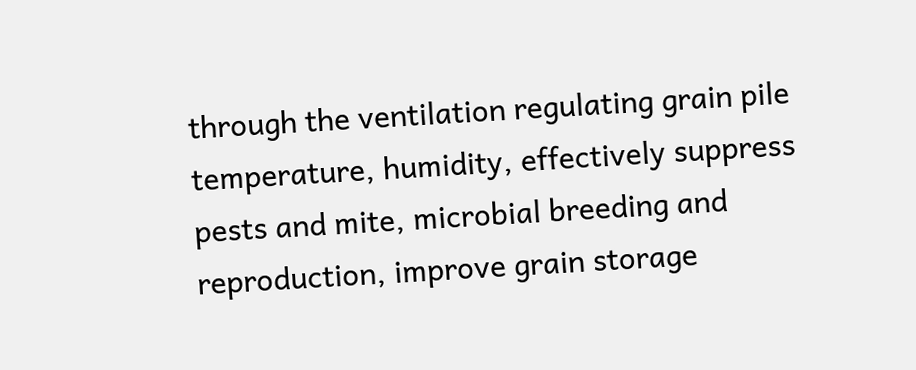through the ventilation regulating grain pile temperature, humidity, effectively suppress pests and mite, microbial breeding and reproduction, improve grain storage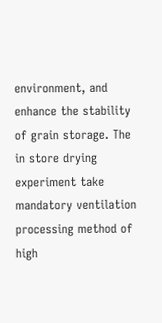environment, and enhance the stability of grain storage. The in store drying experiment take mandatory ventilation processing method of high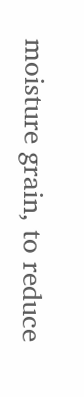moisture grain, to reduce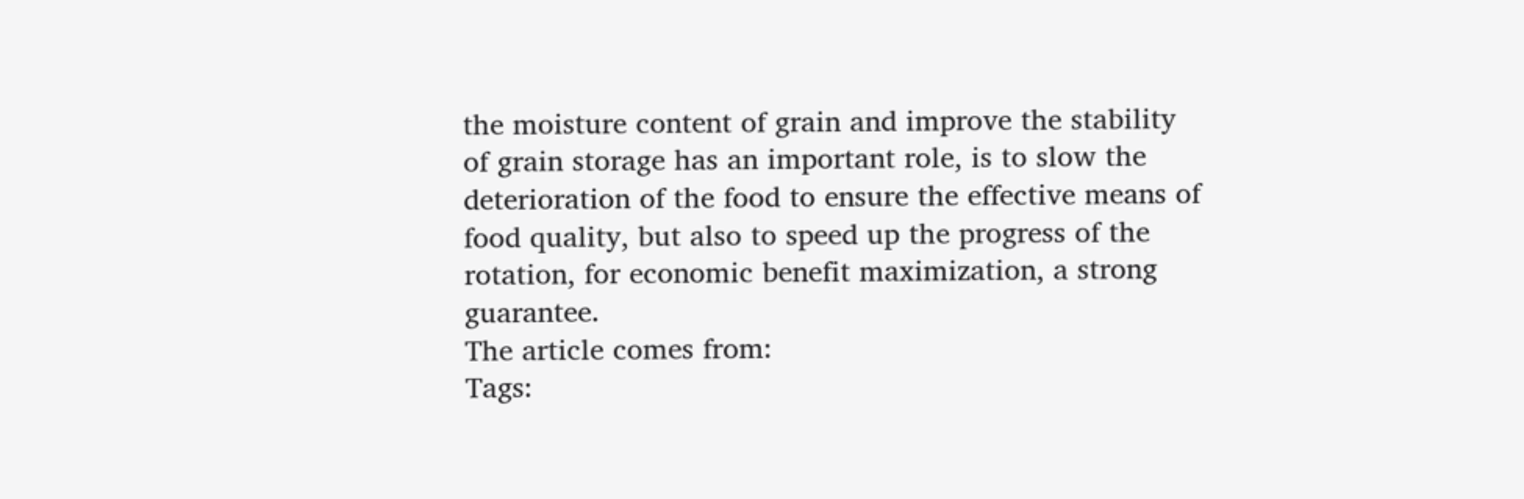the moisture content of grain and improve the stability of grain storage has an important role, is to slow the deterioration of the food to ensure the effective means of food quality, but also to speed up the progress of the rotation, for economic benefit maximization, a strong guarantee.
The article comes from:
Tags: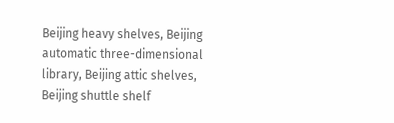Beijing heavy shelves, Beijing automatic three-dimensional library, Beijing attic shelves, Beijing shuttle shelf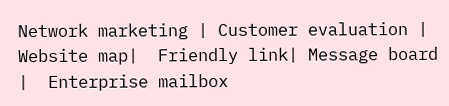Network marketing | Customer evaluation |  Website map|  Friendly link| Message board |  Enterprise mailbox